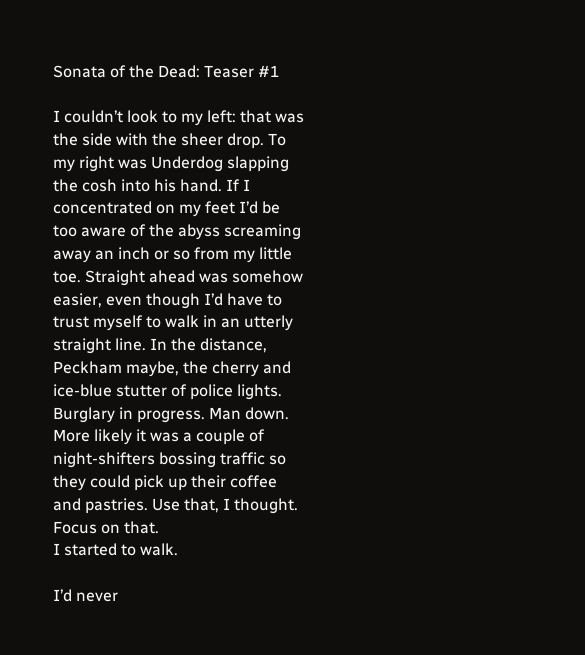Sonata of the Dead: Teaser #1

I couldn’t look to my left: that was the side with the sheer drop. To my right was Underdog slapping the cosh into his hand. If I concentrated on my feet I’d be too aware of the abyss screaming away an inch or so from my little toe. Straight ahead was somehow easier, even though I’d have to trust myself to walk in an utterly straight line. In the distance, Peckham maybe, the cherry and ice-blue stutter of police lights. Burglary in progress. Man down. More likely it was a couple of night-shifters bossing traffic so they could pick up their coffee and pastries. Use that, I thought. Focus on that.
I started to walk.

I’d never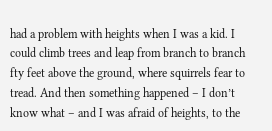had a problem with heights when I was a kid. I could climb trees and leap from branch to branch fty feet above the ground, where squirrels fear to tread. And then something happened – I don’t know what – and I was afraid of heights, to the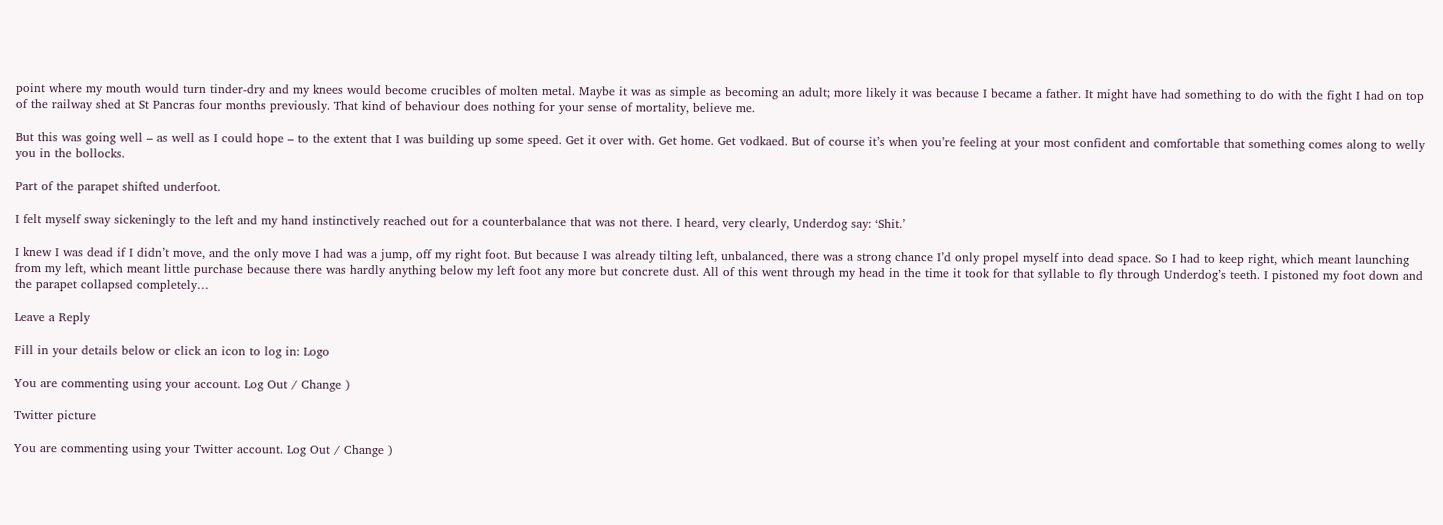point where my mouth would turn tinder-dry and my knees would become crucibles of molten metal. Maybe it was as simple as becoming an adult; more likely it was because I became a father. It might have had something to do with the fight I had on top of the railway shed at St Pancras four months previously. That kind of behaviour does nothing for your sense of mortality, believe me.

But this was going well – as well as I could hope – to the extent that I was building up some speed. Get it over with. Get home. Get vodkaed. But of course it’s when you’re feeling at your most confident and comfortable that something comes along to welly you in the bollocks.

Part of the parapet shifted underfoot.

I felt myself sway sickeningly to the left and my hand instinctively reached out for a counterbalance that was not there. I heard, very clearly, Underdog say: ‘Shit.’

I knew I was dead if I didn’t move, and the only move I had was a jump, off my right foot. But because I was already tilting left, unbalanced, there was a strong chance I’d only propel myself into dead space. So I had to keep right, which meant launching from my left, which meant little purchase because there was hardly anything below my left foot any more but concrete dust. All of this went through my head in the time it took for that syllable to fly through Underdog’s teeth. I pistoned my foot down and the parapet collapsed completely…

Leave a Reply

Fill in your details below or click an icon to log in: Logo

You are commenting using your account. Log Out / Change )

Twitter picture

You are commenting using your Twitter account. Log Out / Change )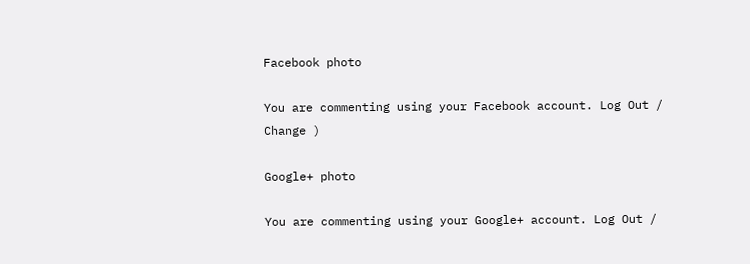Facebook photo

You are commenting using your Facebook account. Log Out / Change )

Google+ photo

You are commenting using your Google+ account. Log Out /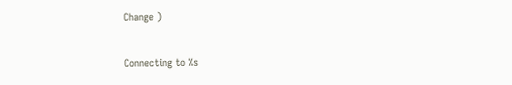Change )

Connecting to %s